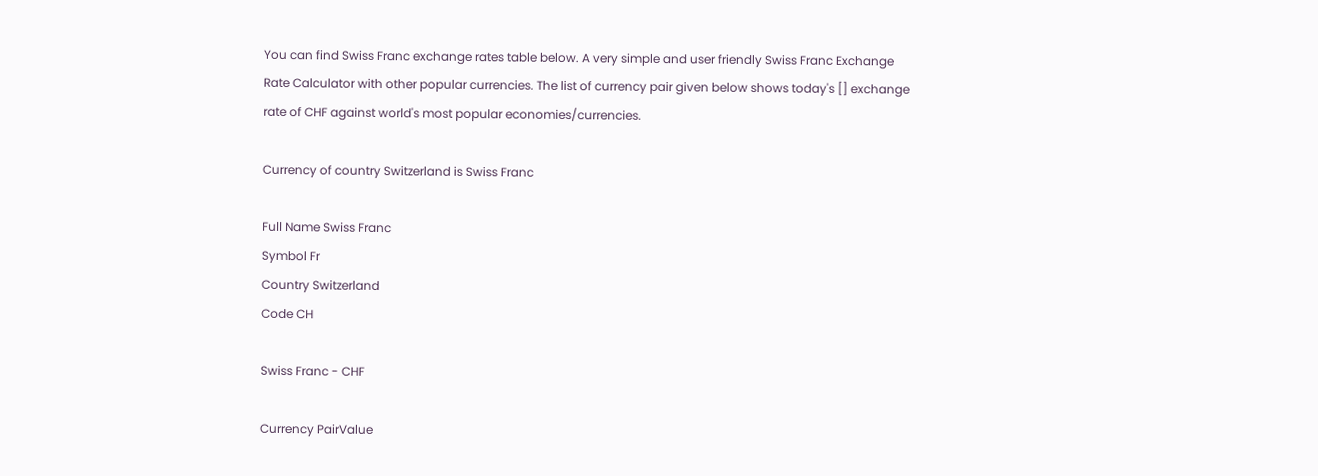You can find Swiss Franc exchange rates table below. A very simple and user friendly Swiss Franc Exchange Rate Calculator with other popular currencies. The list of currency pair given below shows today's [] exchange rate of CHF against world's most popular economies/currencies.

Currency of country Switzerland is Swiss Franc

Full Name Swiss Franc
Symbol Fr
Country Switzerland
Code CH

Swiss Franc - CHF

Currency PairValue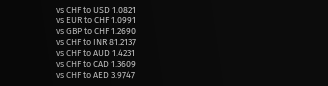vs CHF to USD 1.0821
vs EUR to CHF 1.0991
vs GBP to CHF 1.2690
vs CHF to INR 81.2137
vs CHF to AUD 1.4231
vs CHF to CAD 1.3609
vs CHF to AED 3.9747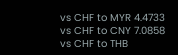vs CHF to MYR 4.4733
vs CHF to CNY 7.0858
vs CHF to THB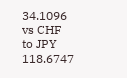34.1096
vs CHF to JPY 118.6747